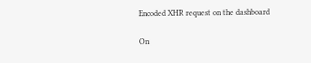Encoded XHR request on the dashboard

On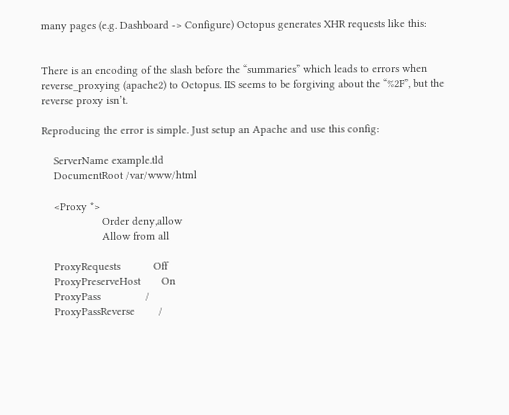many pages (e.g. Dashboard -> Configure) Octopus generates XHR requests like this:


There is an encoding of the slash before the “summaries” which leads to errors when reverse_proxying (apache2) to Octopus. IIS seems to be forgiving about the “%2F”, but the reverse proxy isn’t.

Reproducing the error is simple. Just setup an Apache and use this config:

    ServerName example.tld
    DocumentRoot /var/www/html

    <Proxy *>
                    Order deny,allow
                    Allow from all

    ProxyRequests           Off
    ProxyPreserveHost       On
    ProxyPass               /
    ProxyPassReverse        /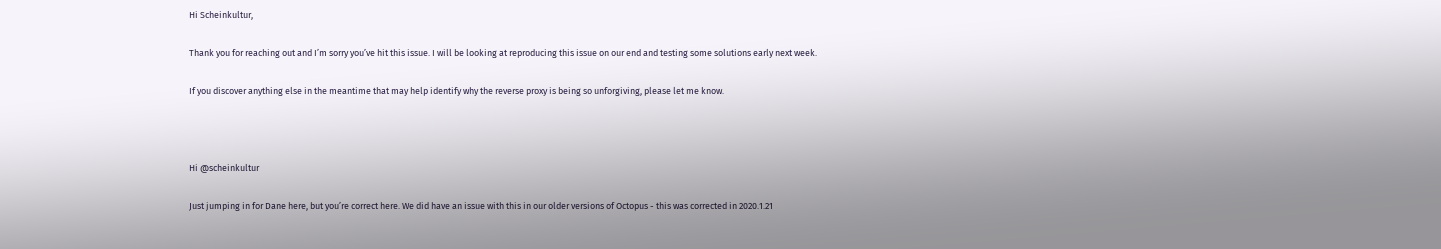Hi Scheinkultur,

Thank you for reaching out and I’m sorry you’ve hit this issue. I will be looking at reproducing this issue on our end and testing some solutions early next week.

If you discover anything else in the meantime that may help identify why the reverse proxy is being so unforgiving, please let me know.



Hi @scheinkultur

Just jumping in for Dane here, but you’re correct here. We did have an issue with this in our older versions of Octopus - this was corrected in 2020.1.21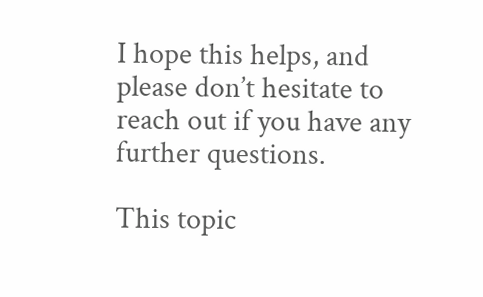I hope this helps, and please don’t hesitate to reach out if you have any further questions.

This topic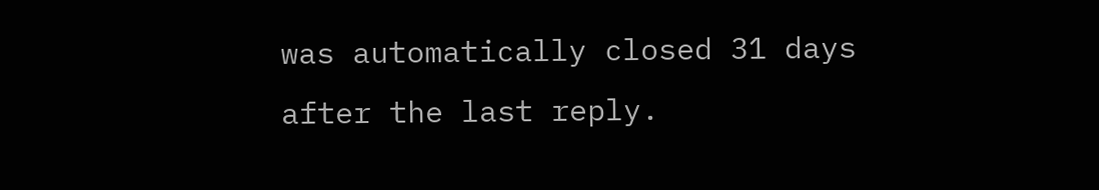was automatically closed 31 days after the last reply.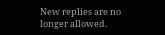New replies are no longer allowed.